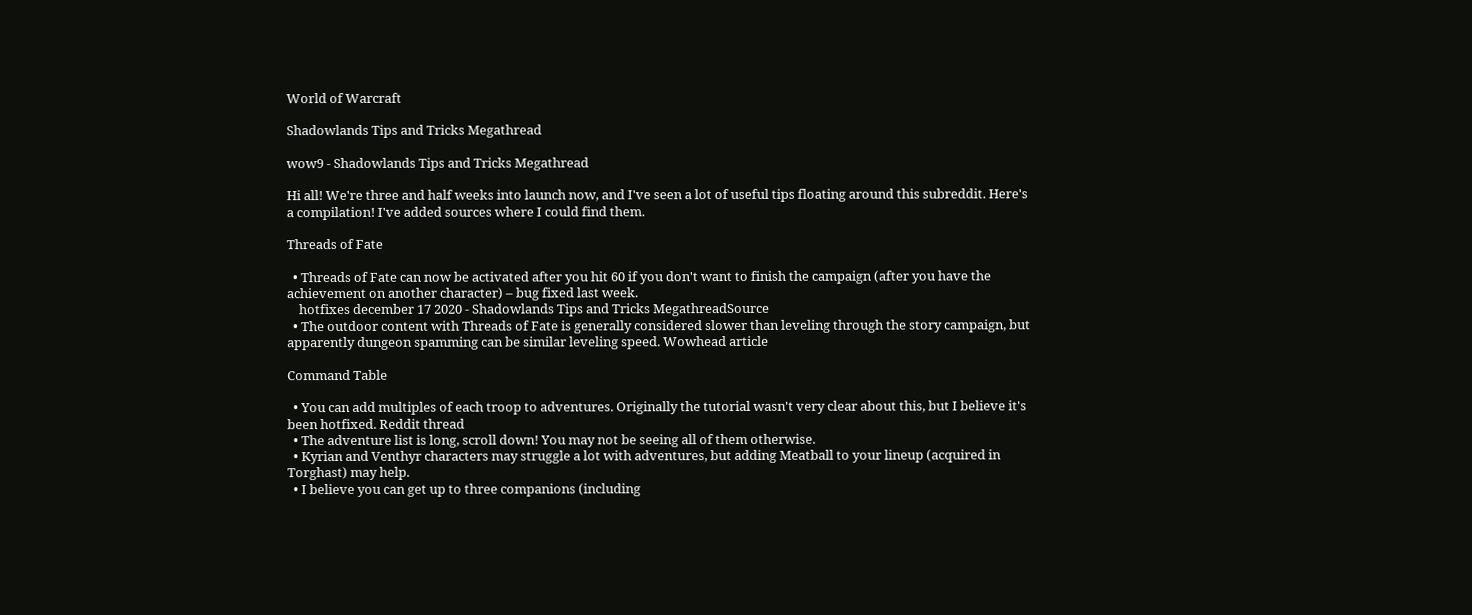World of Warcraft

Shadowlands Tips and Tricks Megathread

wow9 - Shadowlands Tips and Tricks Megathread

Hi all! We're three and half weeks into launch now, and I've seen a lot of useful tips floating around this subreddit. Here's a compilation! I've added sources where I could find them.

Threads of Fate

  • Threads of Fate can now be activated after you hit 60 if you don't want to finish the campaign (after you have the achievement on another character) – bug fixed last week.
    hotfixes december 17 2020 - Shadowlands Tips and Tricks MegathreadSource
  • The outdoor content with Threads of Fate is generally considered slower than leveling through the story campaign, but apparently dungeon spamming can be similar leveling speed. Wowhead article

Command Table

  • You can add multiples of each troop to adventures. Originally the tutorial wasn't very clear about this, but I believe it's been hotfixed. Reddit thread
  • The adventure list is long, scroll down! You may not be seeing all of them otherwise.
  • Kyrian and Venthyr characters may struggle a lot with adventures, but adding Meatball to your lineup (acquired in Torghast) may help.
  • I believe you can get up to three companions (including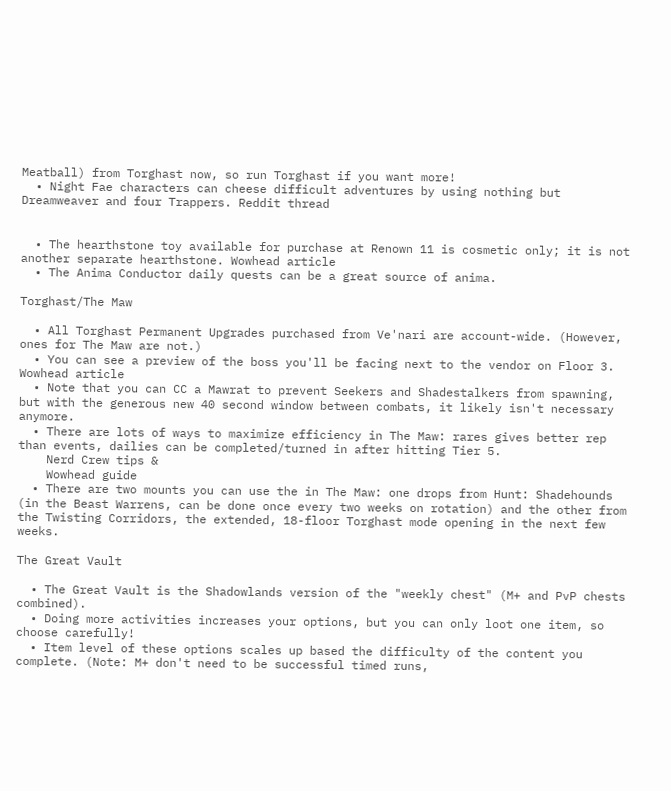Meatball) from Torghast now, so run Torghast if you want more!
  • Night Fae characters can cheese difficult adventures by using nothing but Dreamweaver and four Trappers. Reddit thread


  • The hearthstone toy available for purchase at Renown 11 is cosmetic only; it is not another separate hearthstone. Wowhead article
  • The Anima Conductor daily quests can be a great source of anima.

Torghast/The Maw

  • All Torghast Permanent Upgrades purchased from Ve'nari are account-wide. (However, ones for The Maw are not.)
  • You can see a preview of the boss you'll be facing next to the vendor on Floor 3. Wowhead article
  • Note that you can CC a Mawrat to prevent Seekers and Shadestalkers from spawning, but with the generous new 40 second window between combats, it likely isn't necessary anymore.
  • There are lots of ways to maximize efficiency in The Maw: rares gives better rep than events, dailies can be completed/turned in after hitting Tier 5.
    Nerd Crew tips &
    Wowhead guide
  • There are two mounts you can use the in The Maw: one drops from Hunt: Shadehounds (in the Beast Warrens, can be done once every two weeks on rotation) and the other from the Twisting Corridors, the extended, 18-floor Torghast mode opening in the next few weeks.

The Great Vault

  • The Great Vault is the Shadowlands version of the "weekly chest" (M+ and PvP chests combined).
  • Doing more activities increases your options, but you can only loot one item, so choose carefully!
  • Item level of these options scales up based the difficulty of the content you complete. (Note: M+ don't need to be successful timed runs,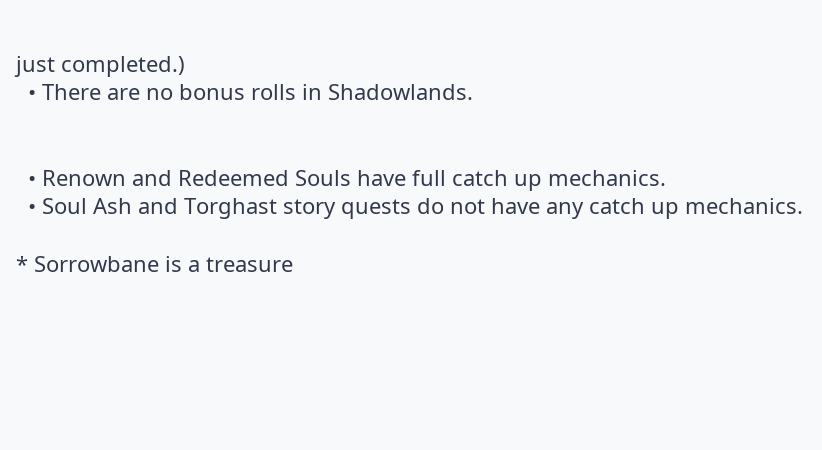just completed.)
  • There are no bonus rolls in Shadowlands.


  • Renown and Redeemed Souls have full catch up mechanics.
  • Soul Ash and Torghast story quests do not have any catch up mechanics.

* Sorrowbane is a treasure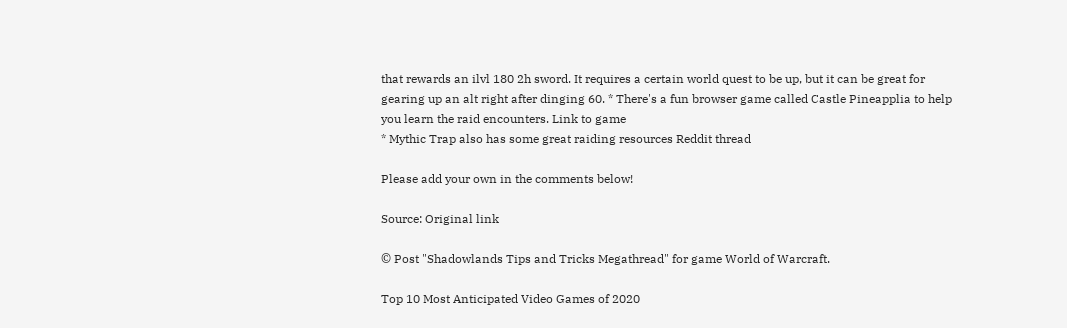that rewards an ilvl 180 2h sword. It requires a certain world quest to be up, but it can be great for gearing up an alt right after dinging 60. * There's a fun browser game called Castle Pineapplia to help you learn the raid encounters. Link to game
* Mythic Trap also has some great raiding resources Reddit thread

Please add your own in the comments below!

Source: Original link

© Post "Shadowlands Tips and Tricks Megathread" for game World of Warcraft.

Top 10 Most Anticipated Video Games of 2020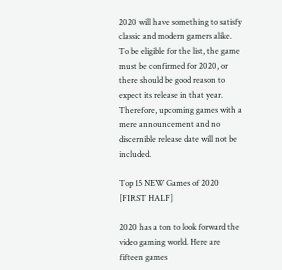2020 will have something to satisfy classic and modern gamers alike. To be eligible for the list, the game must be confirmed for 2020, or there should be good reason to expect its release in that year. Therefore, upcoming games with a mere announcement and no discernible release date will not be included.

Top 15 NEW Games of 2020 [FIRST HALF]

2020 has a ton to look forward the video gaming world. Here are fifteen games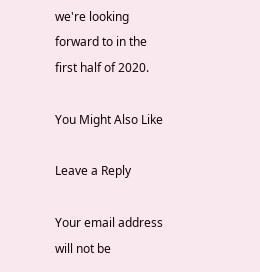we're looking forward to in the first half of 2020.

You Might Also Like

Leave a Reply

Your email address will not be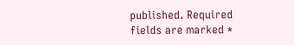published. Required fields are marked *